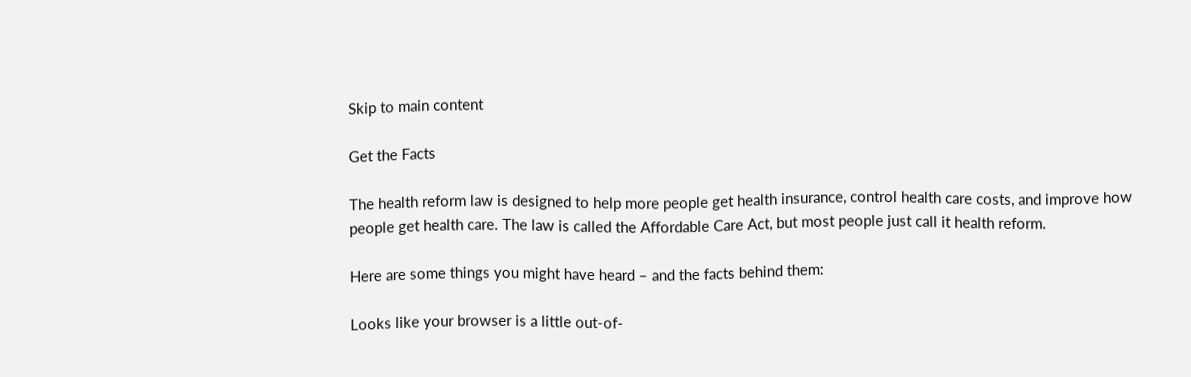Skip to main content

Get the Facts

The health reform law is designed to help more people get health insurance, control health care costs, and improve how people get health care. The law is called the Affordable Care Act, but most people just call it health reform.

Here are some things you might have heard – and the facts behind them:

Looks like your browser is a little out-of-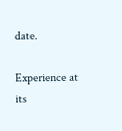date.

Experience at its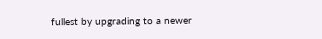fullest by upgrading to a newer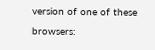version of one of these browsers: